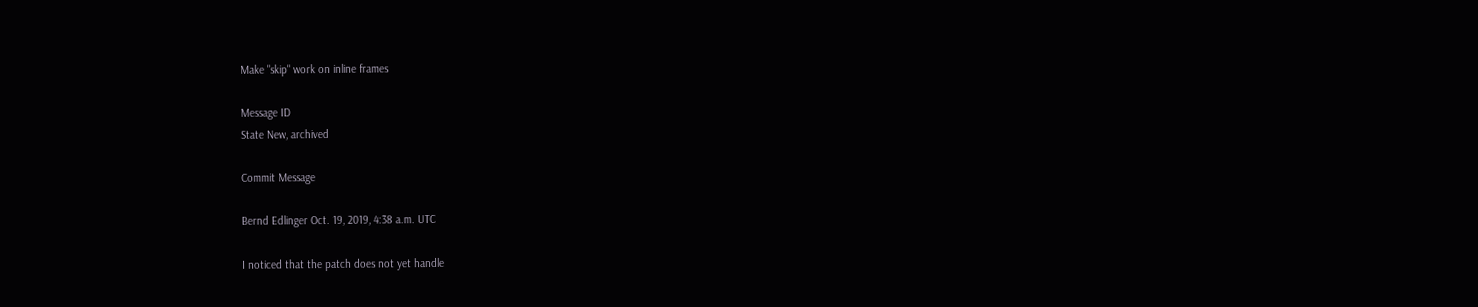Make "skip" work on inline frames

Message ID
State New, archived

Commit Message

Bernd Edlinger Oct. 19, 2019, 4:38 a.m. UTC

I noticed that the patch does not yet handle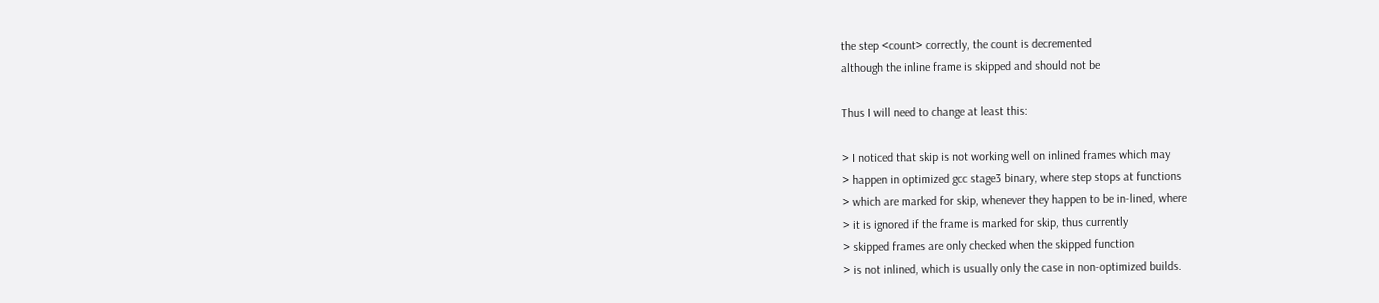the step <count> correctly, the count is decremented
although the inline frame is skipped and should not be

Thus I will need to change at least this:

> I noticed that skip is not working well on inlined frames which may
> happen in optimized gcc stage3 binary, where step stops at functions
> which are marked for skip, whenever they happen to be in-lined, where
> it is ignored if the frame is marked for skip, thus currently
> skipped frames are only checked when the skipped function
> is not inlined, which is usually only the case in non-optimized builds.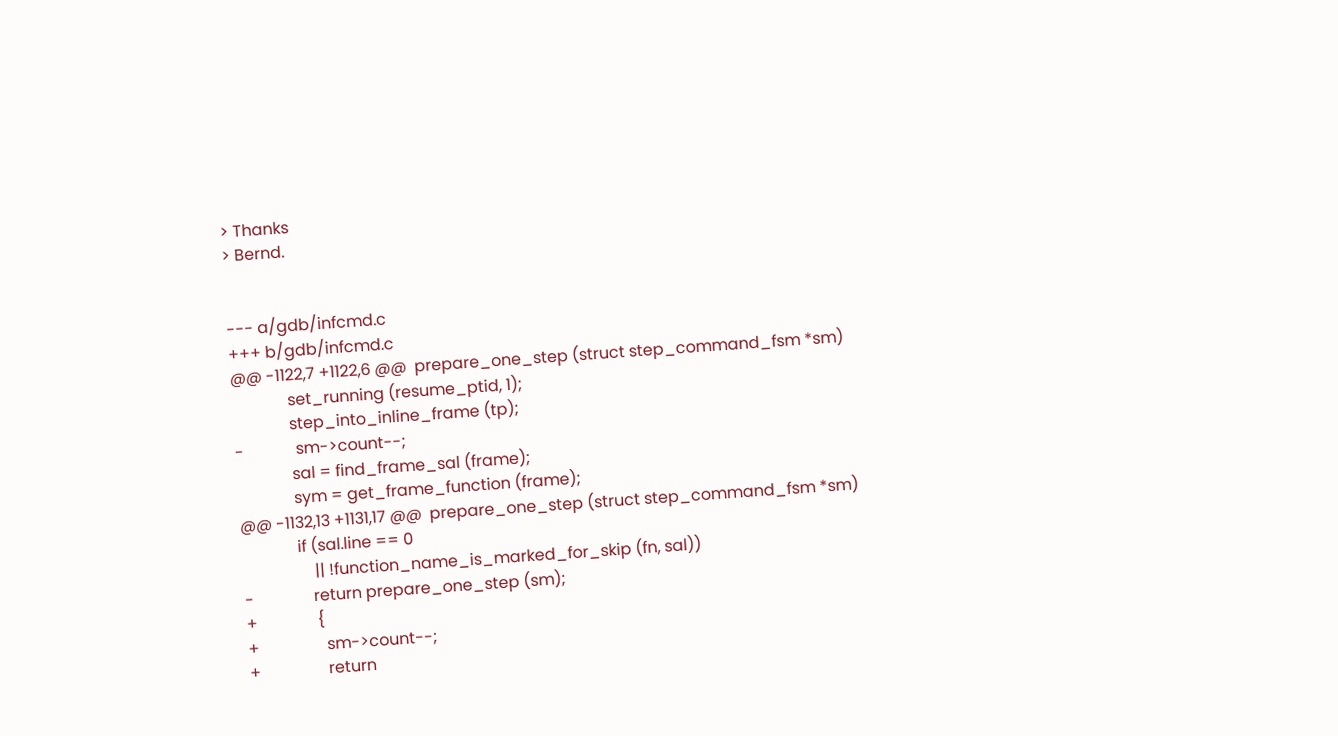> Thanks
> Bernd.


--- a/gdb/infcmd.c
+++ b/gdb/infcmd.c
@@ -1122,7 +1122,6 @@  prepare_one_step (struct step_command_fsm *sm)
              set_running (resume_ptid, 1);
              step_into_inline_frame (tp);
-             sm->count--;
              sal = find_frame_sal (frame);
              sym = get_frame_function (frame);
@@ -1132,13 +1131,17 @@  prepare_one_step (struct step_command_fsm *sm)
              if (sal.line == 0
                  || !function_name_is_marked_for_skip (fn, sal))
-               return prepare_one_step (sm);
+               {
+                 sm->count--;
+                 return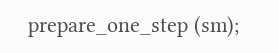prepare_one_step (sm);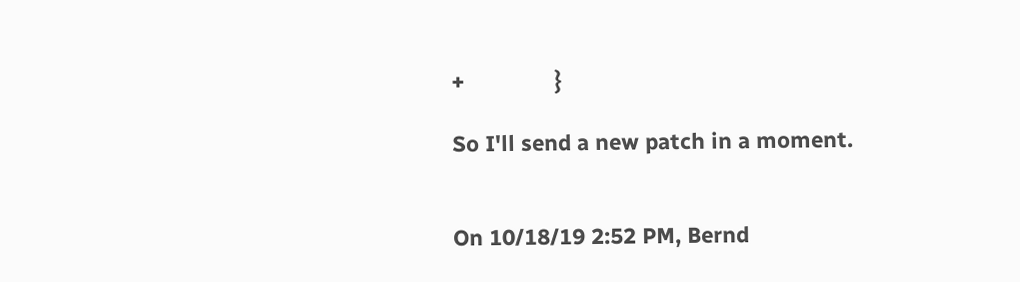+               }

So I'll send a new patch in a moment.


On 10/18/19 2:52 PM, Bernd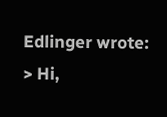Edlinger wrote:
> Hi,